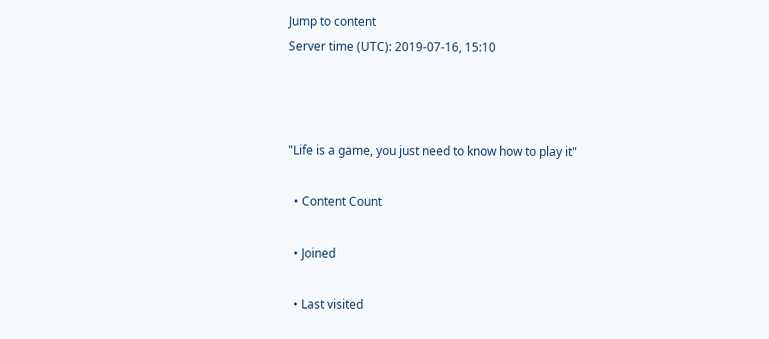Jump to content
Server time (UTC): 2019-07-16, 15:10



"Life is a game, you just need to know how to play it"

  • Content Count

  • Joined

  • Last visited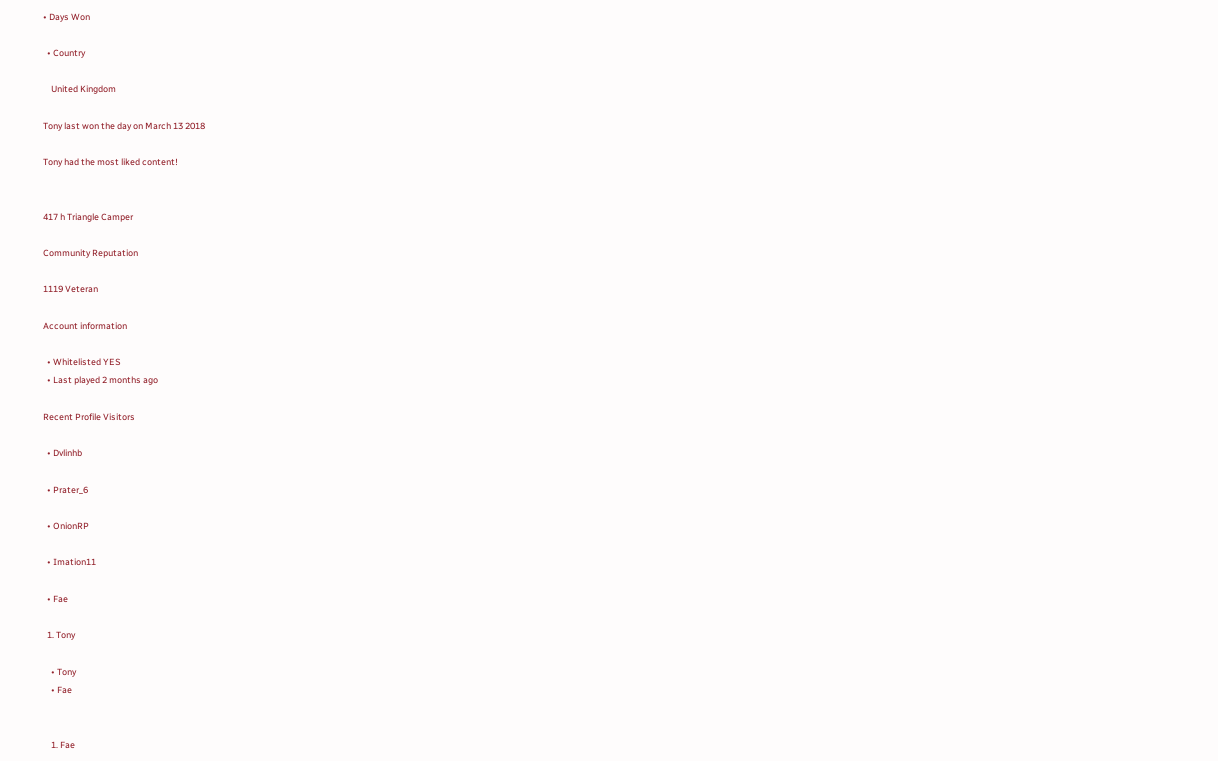• Days Won

  • Country

    United Kingdom

Tony last won the day on March 13 2018

Tony had the most liked content!


417 h Triangle Camper

Community Reputation

1119 Veteran

Account information

  • Whitelisted YES
  • Last played 2 months ago

Recent Profile Visitors

  • Dvlinhb

  • Prater_6

  • OnionRP

  • Imation11

  • Fae

  1. Tony

    • Tony
    • Fae


    1. Fae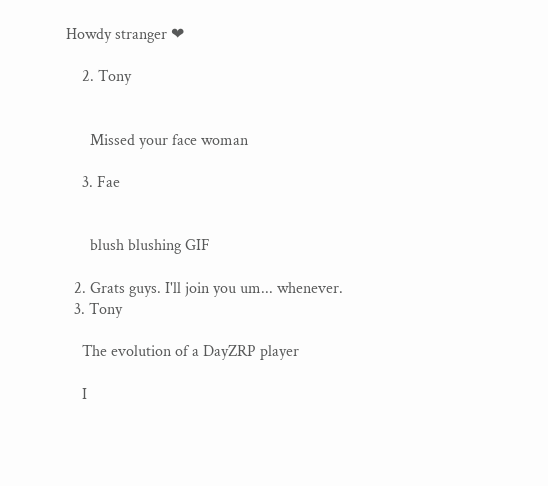Howdy stranger ❤

    2. Tony


      Missed your face woman

    3. Fae


      blush blushing GIF

  2. Grats guys. I'll join you um... whenever.
  3. Tony

    The evolution of a DayZRP player

    I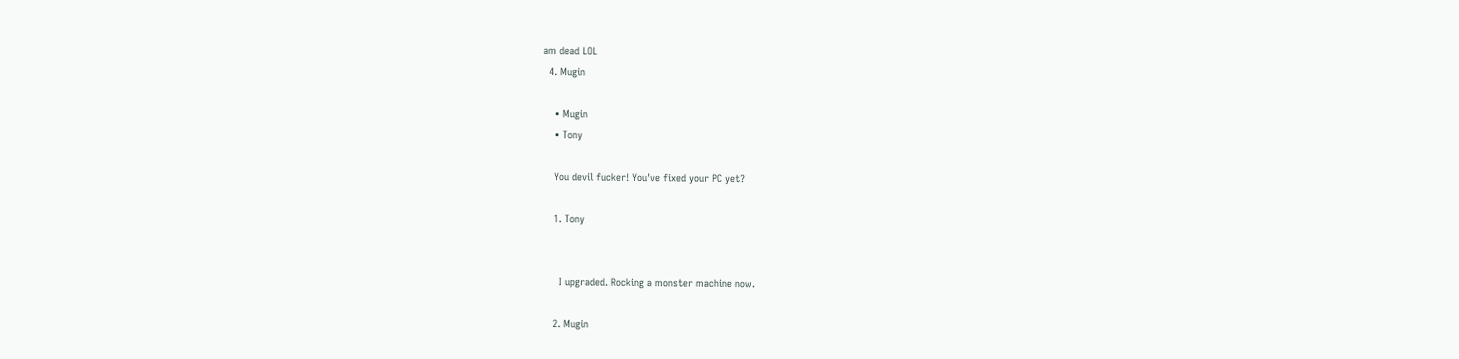am dead LOL
  4. Mugin

    • Mugin
    • Tony

    You devil fucker! You've fixed your PC yet?

    1. Tony


      I upgraded. Rocking a monster machine now.

    2. Mugin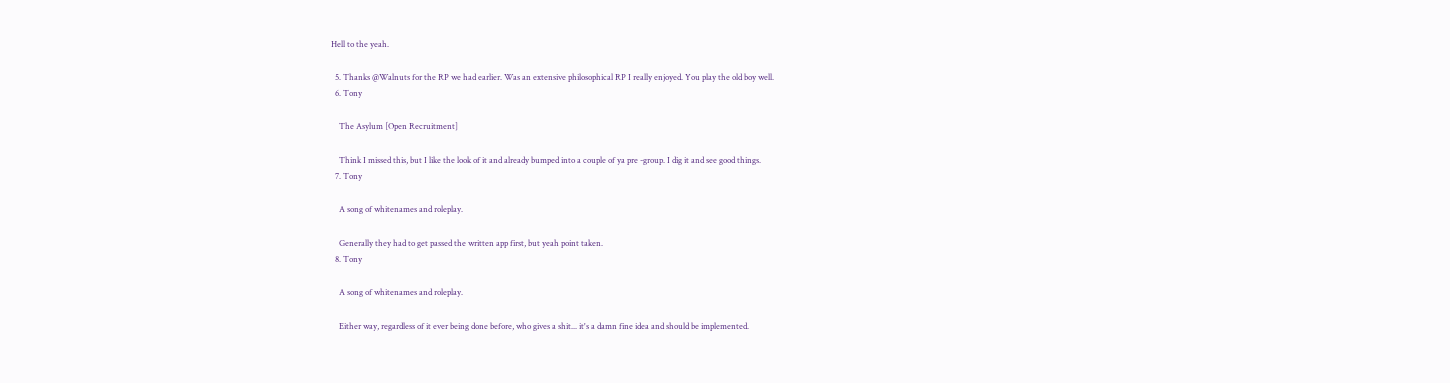Hell to the yeah.

  5. Thanks @Walnuts for the RP we had earlier. Was an extensive philosophical RP I really enjoyed. You play the old boy well.
  6. Tony

    The Asylum [Open Recruitment]

    Think I missed this, but I like the look of it and already bumped into a couple of ya pre -group. I dig it and see good things.
  7. Tony

    A song of whitenames and roleplay.

    Generally they had to get passed the written app first, but yeah point taken.
  8. Tony

    A song of whitenames and roleplay.

    Either way, regardless of it ever being done before, who gives a shit... it's a damn fine idea and should be implemented.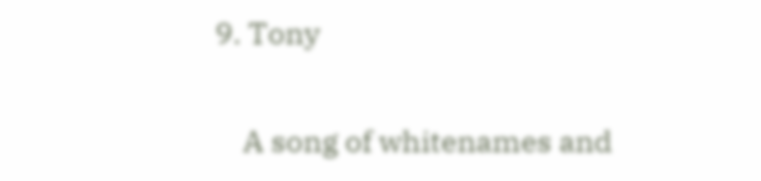9. Tony

    A song of whitenames and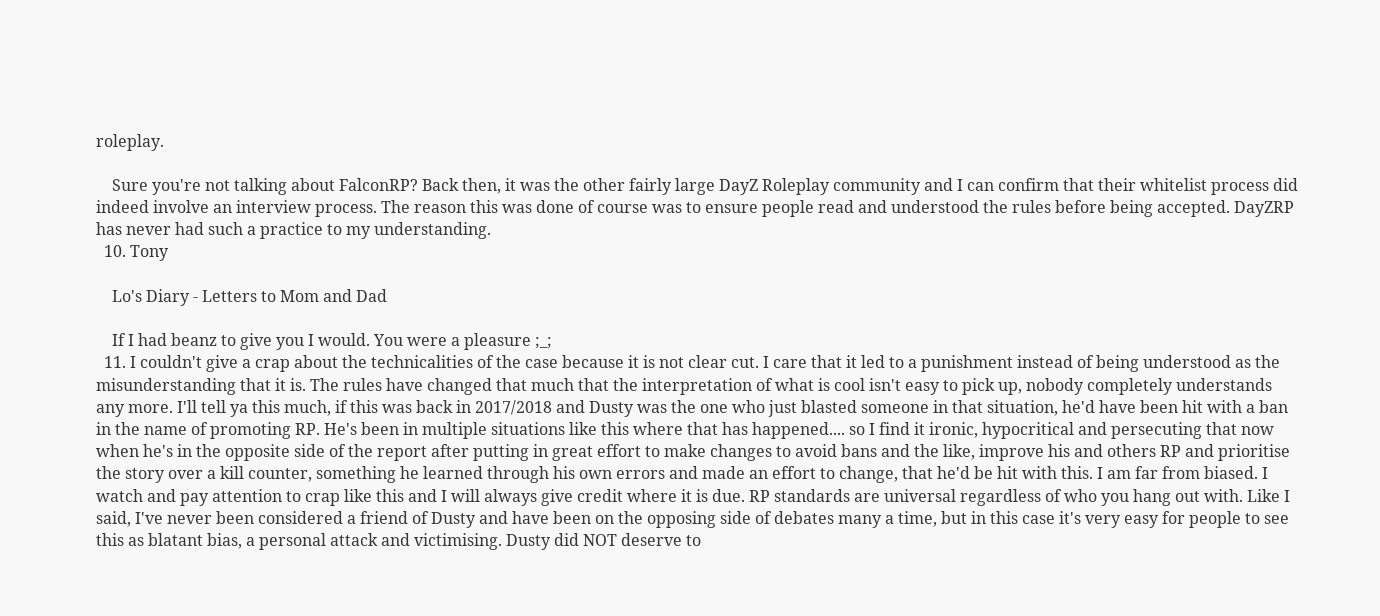roleplay.

    Sure you're not talking about FalconRP? Back then, it was the other fairly large DayZ Roleplay community and I can confirm that their whitelist process did indeed involve an interview process. The reason this was done of course was to ensure people read and understood the rules before being accepted. DayZRP has never had such a practice to my understanding.
  10. Tony

    Lo's Diary - Letters to Mom and Dad

    If I had beanz to give you I would. You were a pleasure ;_;
  11. I couldn't give a crap about the technicalities of the case because it is not clear cut. I care that it led to a punishment instead of being understood as the misunderstanding that it is. The rules have changed that much that the interpretation of what is cool isn't easy to pick up, nobody completely understands any more. I'll tell ya this much, if this was back in 2017/2018 and Dusty was the one who just blasted someone in that situation, he'd have been hit with a ban in the name of promoting RP. He's been in multiple situations like this where that has happened.... so I find it ironic, hypocritical and persecuting that now when he's in the opposite side of the report after putting in great effort to make changes to avoid bans and the like, improve his and others RP and prioritise the story over a kill counter, something he learned through his own errors and made an effort to change, that he'd be hit with this. I am far from biased. I watch and pay attention to crap like this and I will always give credit where it is due. RP standards are universal regardless of who you hang out with. Like I said, I've never been considered a friend of Dusty and have been on the opposing side of debates many a time, but in this case it's very easy for people to see this as blatant bias, a personal attack and victimising. Dusty did NOT deserve to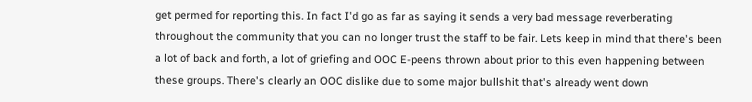get permed for reporting this. In fact I'd go as far as saying it sends a very bad message reverberating throughout the community that you can no longer trust the staff to be fair. Lets keep in mind that there's been a lot of back and forth, a lot of griefing and OOC E-peens thrown about prior to this even happening between these groups. There's clearly an OOC dislike due to some major bullshit that's already went down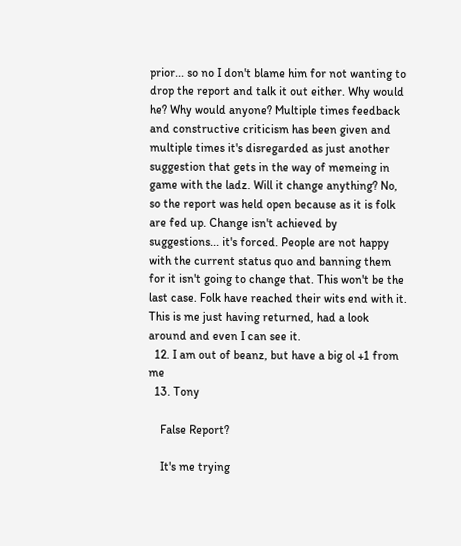prior... so no I don't blame him for not wanting to drop the report and talk it out either. Why would he? Why would anyone? Multiple times feedback and constructive criticism has been given and multiple times it's disregarded as just another suggestion that gets in the way of memeing in game with the ladz. Will it change anything? No, so the report was held open because as it is folk are fed up. Change isn't achieved by suggestions... it's forced. People are not happy with the current status quo and banning them for it isn't going to change that. This won't be the last case. Folk have reached their wits end with it. This is me just having returned, had a look around and even I can see it.
  12. I am out of beanz, but have a big ol +1 from me
  13. Tony

    False Report?

    It's me trying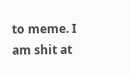to meme. I am shit at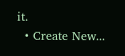it.
  • Create New...